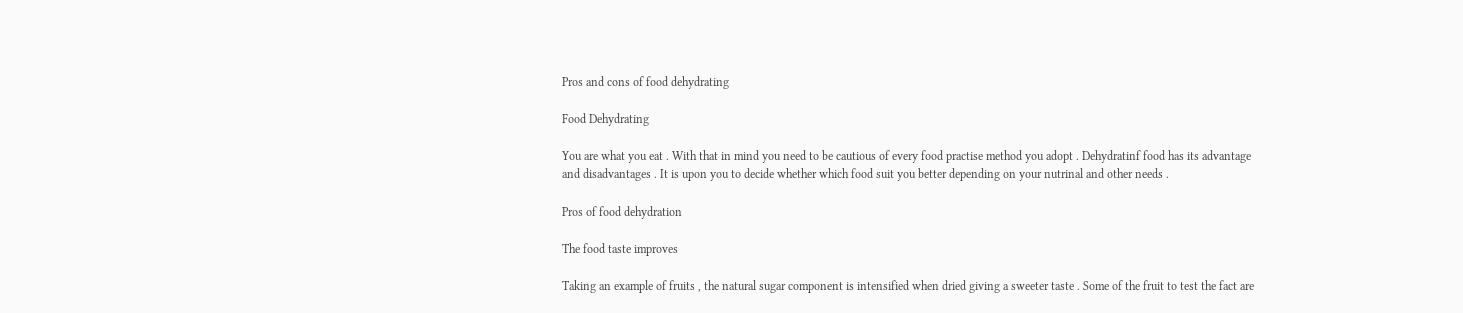Pros and cons of food dehydrating

Food Dehydrating

You are what you eat . With that in mind you need to be cautious of every food practise method you adopt . Dehydratinf food has its advantage and disadvantages . It is upon you to decide whether which food suit you better depending on your nutrinal and other needs .

Pros of food dehydration

The food taste improves

Taking an example of fruits , the natural sugar component is intensified when dried giving a sweeter taste . Some of the fruit to test the fact are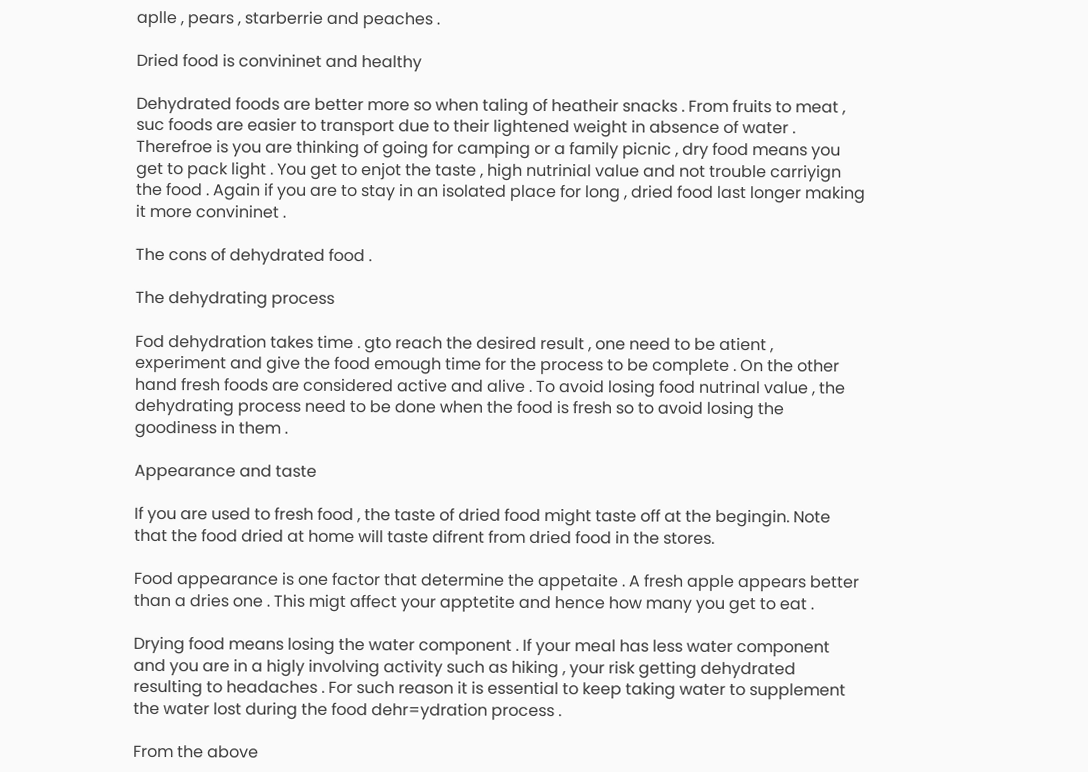aplle , pears , starberrie and peaches .

Dried food is convininet and healthy

Dehydrated foods are better more so when taling of heatheir snacks . From fruits to meat , suc foods are easier to transport due to their lightened weight in absence of water . Therefroe is you are thinking of going for camping or a family picnic , dry food means you get to pack light . You get to enjot the taste , high nutrinial value and not trouble carriyign the food . Again if you are to stay in an isolated place for long , dried food last longer making it more convininet .

The cons of dehydrated food .

The dehydrating process

Fod dehydration takes time . gto reach the desired result , one need to be atient , experiment and give the food emough time for the process to be complete . On the other hand fresh foods are considered active and alive . To avoid losing food nutrinal value , the dehydrating process need to be done when the food is fresh so to avoid losing the goodiness in them .

Appearance and taste

If you are used to fresh food , the taste of dried food might taste off at the begingin. Note that the food dried at home will taste difrent from dried food in the stores.

Food appearance is one factor that determine the appetaite . A fresh apple appears better than a dries one . This migt affect your apptetite and hence how many you get to eat .

Drying food means losing the water component . If your meal has less water component and you are in a higly involving activity such as hiking , your risk getting dehydrated resulting to headaches . For such reason it is essential to keep taking water to supplement the water lost during the food dehr=ydration process .

From the above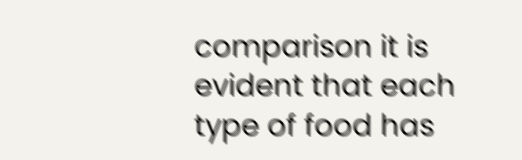comparison it is evident that each type of food has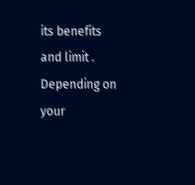its benefits and limit . Depending on your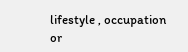lifestyle , occupation or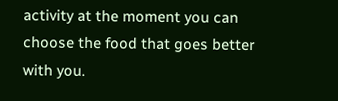activity at the moment you can choose the food that goes better with you.